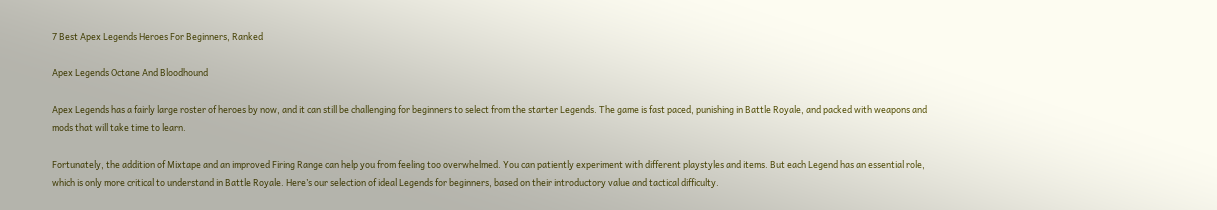7 Best Apex Legends Heroes For Beginners, Ranked

Apex Legends Octane And Bloodhound

Apex Legends has a fairly large roster of heroes by now, and it can still be challenging for beginners to select from the starter Legends. The game is fast paced, punishing in Battle Royale, and packed with weapons and mods that will take time to learn.

Fortunately, the addition of Mixtape and an improved Firing Range can help you from feeling too overwhelmed. You can patiently experiment with different playstyles and items. But each Legend has an essential role, which is only more critical to understand in Battle Royale. Here’s our selection of ideal Legends for beginners, based on their introductory value and tactical difficulty.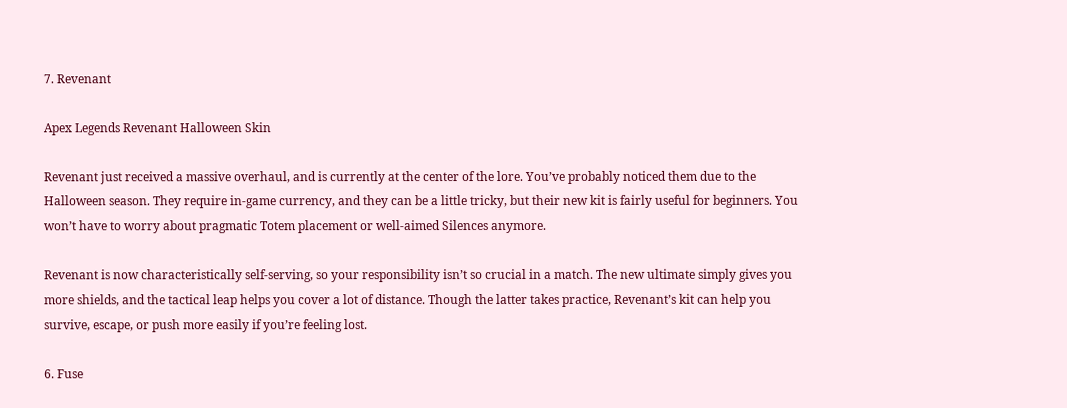7. Revenant

Apex Legends Revenant Halloween Skin

Revenant just received a massive overhaul, and is currently at the center of the lore. You’ve probably noticed them due to the Halloween season. They require in-game currency, and they can be a little tricky, but their new kit is fairly useful for beginners. You won’t have to worry about pragmatic Totem placement or well-aimed Silences anymore.

Revenant is now characteristically self-serving, so your responsibility isn’t so crucial in a match. The new ultimate simply gives you more shields, and the tactical leap helps you cover a lot of distance. Though the latter takes practice, Revenant’s kit can help you survive, escape, or push more easily if you’re feeling lost.

6. Fuse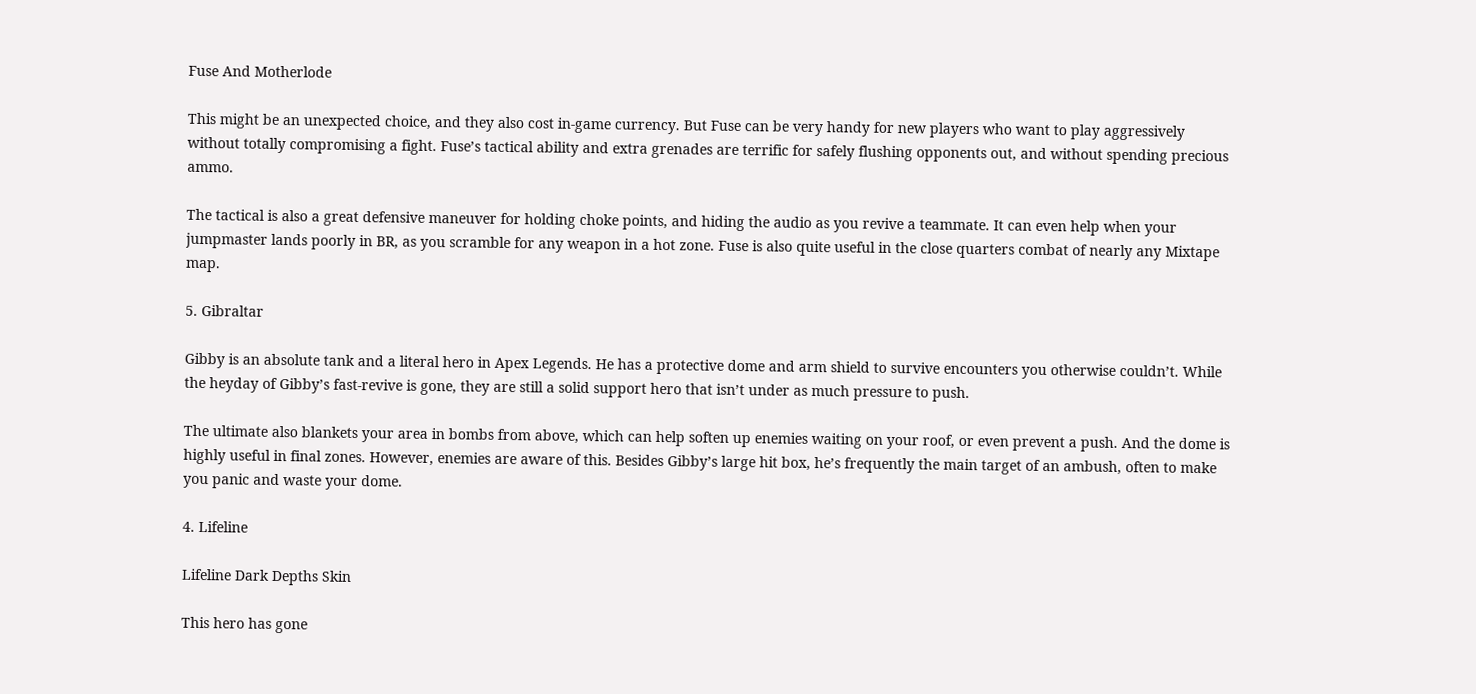Fuse And Motherlode

This might be an unexpected choice, and they also cost in-game currency. But Fuse can be very handy for new players who want to play aggressively without totally compromising a fight. Fuse’s tactical ability and extra grenades are terrific for safely flushing opponents out, and without spending precious ammo.

The tactical is also a great defensive maneuver for holding choke points, and hiding the audio as you revive a teammate. It can even help when your jumpmaster lands poorly in BR, as you scramble for any weapon in a hot zone. Fuse is also quite useful in the close quarters combat of nearly any Mixtape map.

5. Gibraltar

Gibby is an absolute tank and a literal hero in Apex Legends. He has a protective dome and arm shield to survive encounters you otherwise couldn’t. While the heyday of Gibby’s fast-revive is gone, they are still a solid support hero that isn’t under as much pressure to push.

The ultimate also blankets your area in bombs from above, which can help soften up enemies waiting on your roof, or even prevent a push. And the dome is highly useful in final zones. However, enemies are aware of this. Besides Gibby’s large hit box, he’s frequently the main target of an ambush, often to make you panic and waste your dome.

4. Lifeline

Lifeline Dark Depths Skin

This hero has gone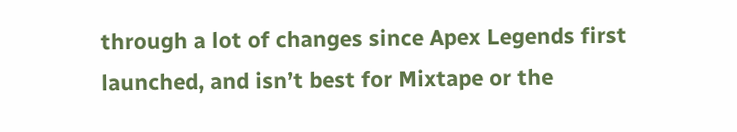through a lot of changes since Apex Legends first launched, and isn’t best for Mixtape or the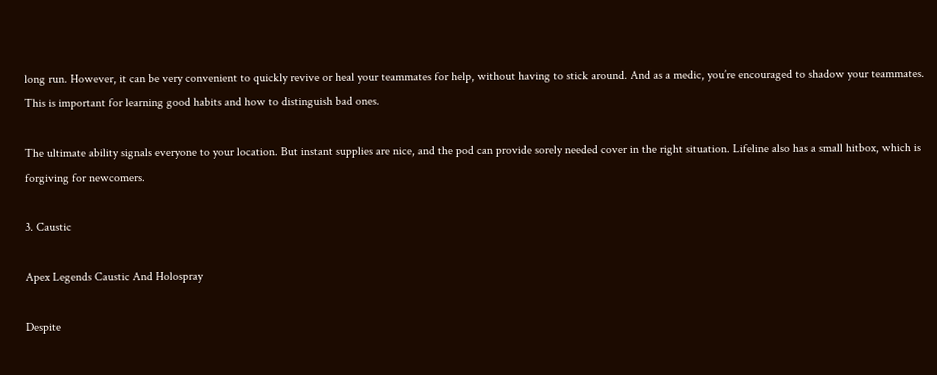long run. However, it can be very convenient to quickly revive or heal your teammates for help, without having to stick around. And as a medic, you’re encouraged to shadow your teammates. This is important for learning good habits and how to distinguish bad ones.

The ultimate ability signals everyone to your location. But instant supplies are nice, and the pod can provide sorely needed cover in the right situation. Lifeline also has a small hitbox, which is forgiving for newcomers.

3. Caustic

Apex Legends Caustic And Holospray

Despite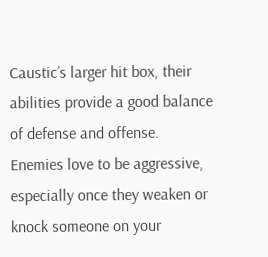Caustic’s larger hit box, their abilities provide a good balance of defense and offense. Enemies love to be aggressive, especially once they weaken or knock someone on your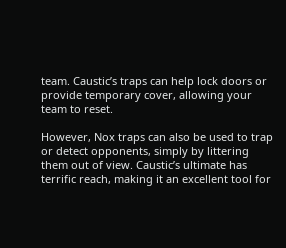team. Caustic’s traps can help lock doors or provide temporary cover, allowing your team to reset.

However, Nox traps can also be used to trap or detect opponents, simply by littering them out of view. Caustic’s ultimate has terrific reach, making it an excellent tool for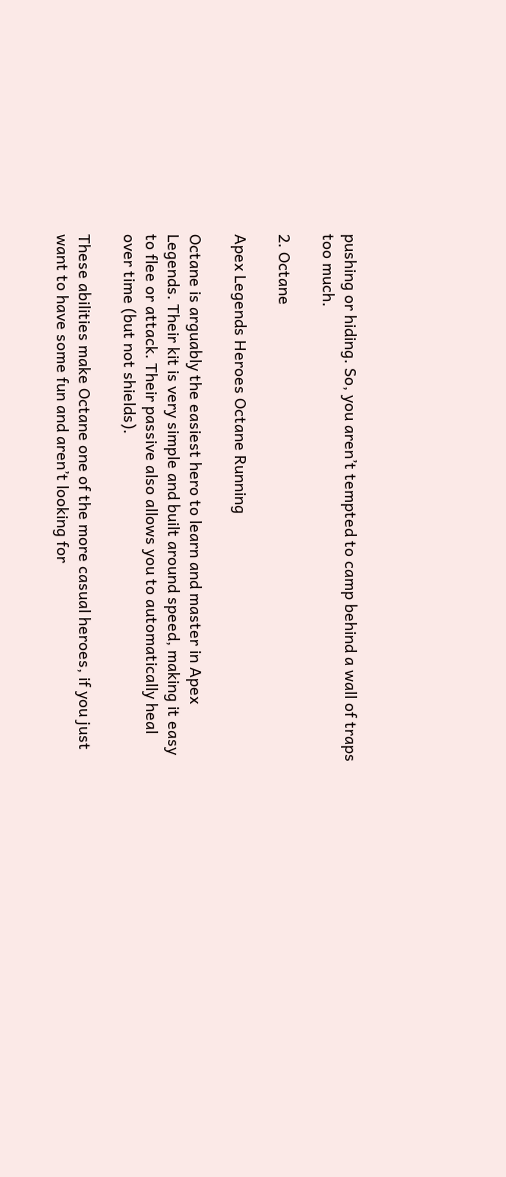pushing or hiding. So, you aren’t tempted to camp behind a wall of traps too much.

2. Octane

Apex Legends Heroes Octane Running

Octane is arguably the easiest hero to learn and master in Apex Legends. Their kit is very simple and built around speed, making it easy to flee or attack. Their passive also allows you to automatically heal over time (but not shields).

These abilities make Octane one of the more casual heroes, if you just want to have some fun and aren’t looking for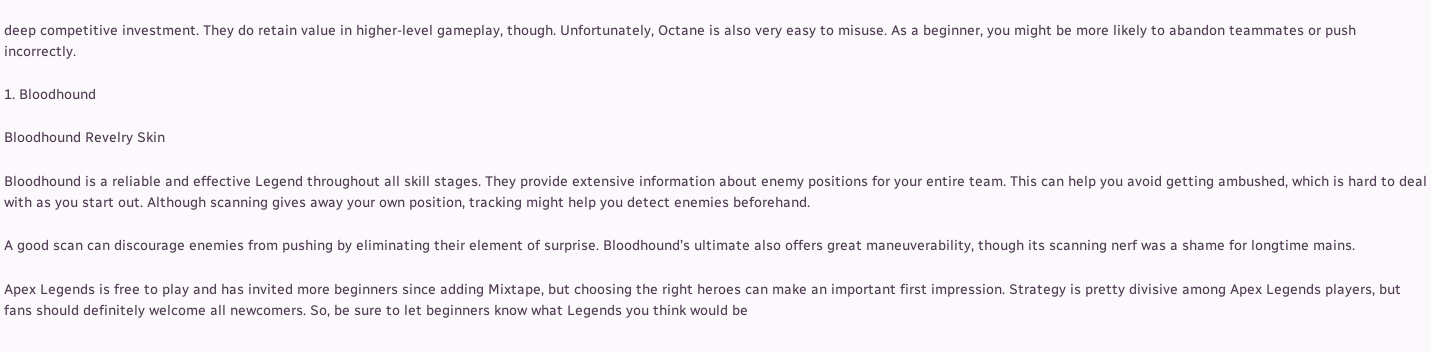deep competitive investment. They do retain value in higher-level gameplay, though. Unfortunately, Octane is also very easy to misuse. As a beginner, you might be more likely to abandon teammates or push incorrectly.

1. Bloodhound

Bloodhound Revelry Skin

Bloodhound is a reliable and effective Legend throughout all skill stages. They provide extensive information about enemy positions for your entire team. This can help you avoid getting ambushed, which is hard to deal with as you start out. Although scanning gives away your own position, tracking might help you detect enemies beforehand.

A good scan can discourage enemies from pushing by eliminating their element of surprise. Bloodhound’s ultimate also offers great maneuverability, though its scanning nerf was a shame for longtime mains.

Apex Legends is free to play and has invited more beginners since adding Mixtape, but choosing the right heroes can make an important first impression. Strategy is pretty divisive among Apex Legends players, but fans should definitely welcome all newcomers. So, be sure to let beginners know what Legends you think would be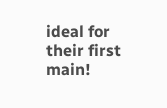ideal for their first main!